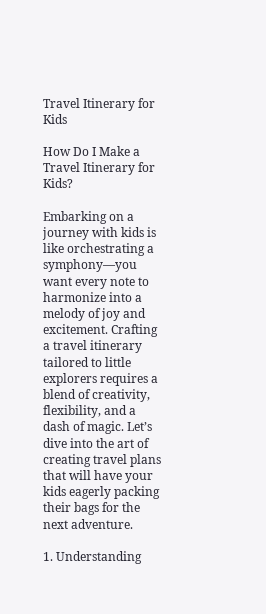Travel Itinerary for Kids

How Do I Make a Travel Itinerary for Kids?

Embarking on a journey with kids is like orchestrating a symphony—you want every note to harmonize into a melody of joy and excitement. Crafting a travel itinerary tailored to little explorers requires a blend of creativity, flexibility, and a dash of magic. Let’s dive into the art of creating travel plans that will have your kids eagerly packing their bags for the next adventure.

1. Understanding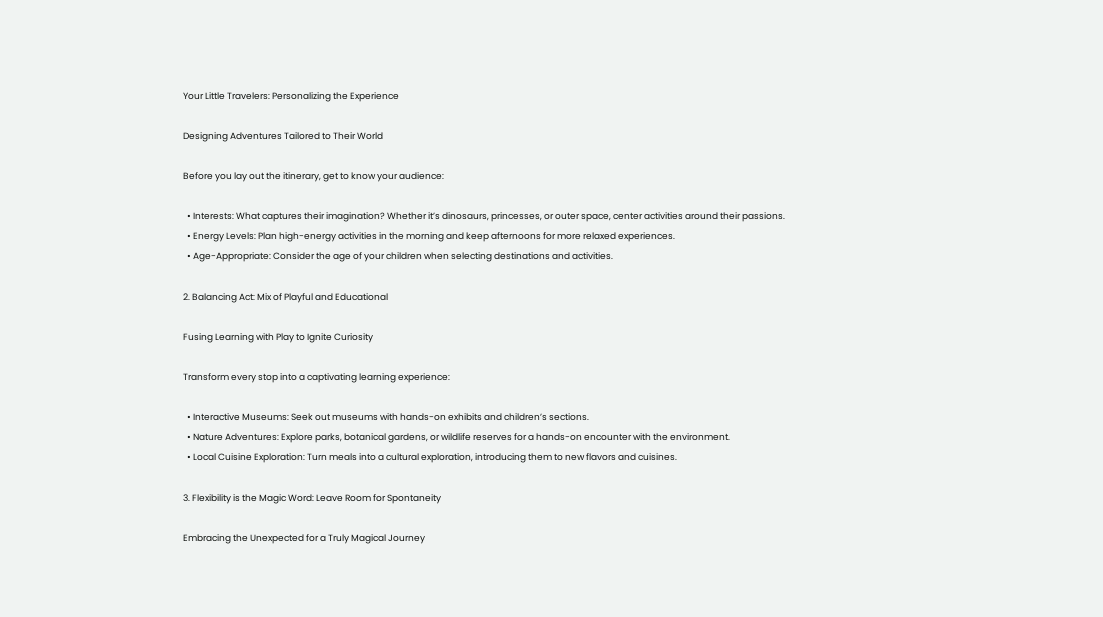Your Little Travelers: Personalizing the Experience

Designing Adventures Tailored to Their World

Before you lay out the itinerary, get to know your audience:

  • Interests: What captures their imagination? Whether it’s dinosaurs, princesses, or outer space, center activities around their passions.
  • Energy Levels: Plan high-energy activities in the morning and keep afternoons for more relaxed experiences.
  • Age-Appropriate: Consider the age of your children when selecting destinations and activities.

2. Balancing Act: Mix of Playful and Educational

Fusing Learning with Play to Ignite Curiosity

Transform every stop into a captivating learning experience:

  • Interactive Museums: Seek out museums with hands-on exhibits and children’s sections.
  • Nature Adventures: Explore parks, botanical gardens, or wildlife reserves for a hands-on encounter with the environment.
  • Local Cuisine Exploration: Turn meals into a cultural exploration, introducing them to new flavors and cuisines.

3. Flexibility is the Magic Word: Leave Room for Spontaneity

Embracing the Unexpected for a Truly Magical Journey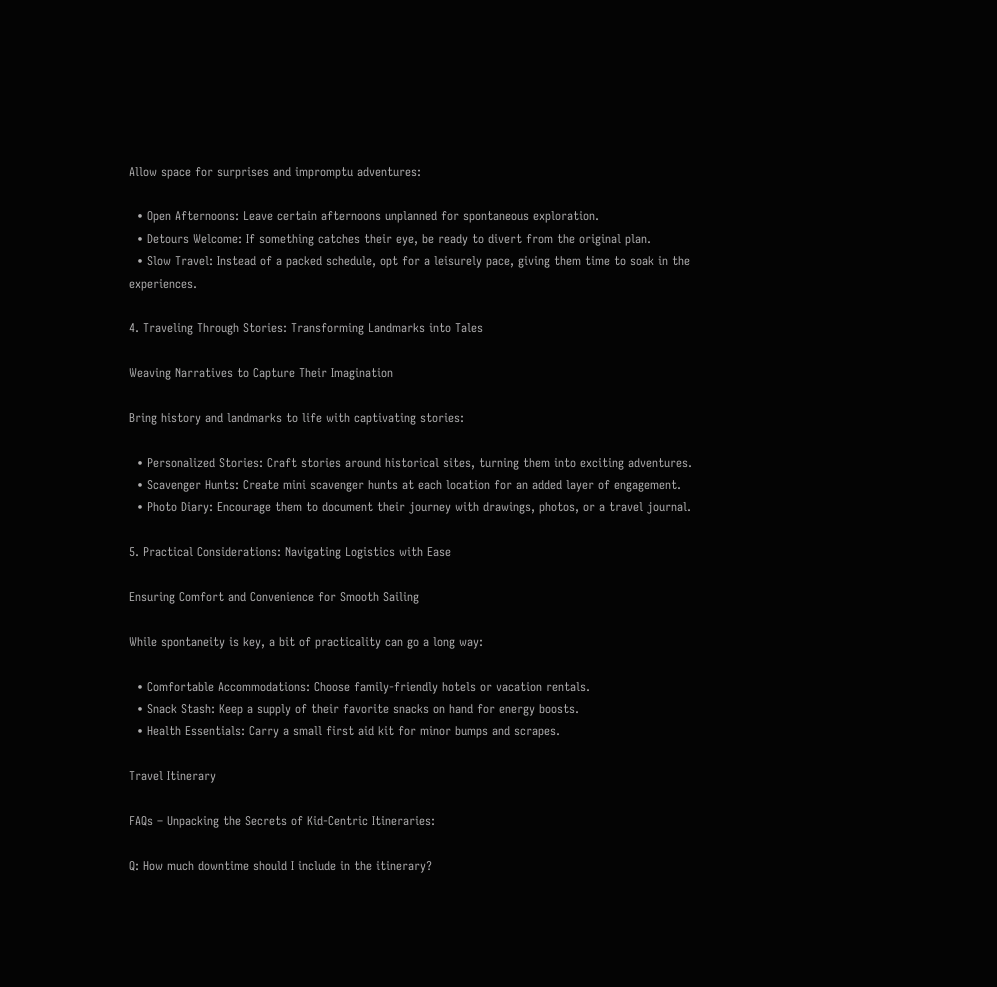Allow space for surprises and impromptu adventures:

  • Open Afternoons: Leave certain afternoons unplanned for spontaneous exploration.
  • Detours Welcome: If something catches their eye, be ready to divert from the original plan.
  • Slow Travel: Instead of a packed schedule, opt for a leisurely pace, giving them time to soak in the experiences.

4. Traveling Through Stories: Transforming Landmarks into Tales

Weaving Narratives to Capture Their Imagination

Bring history and landmarks to life with captivating stories:

  • Personalized Stories: Craft stories around historical sites, turning them into exciting adventures.
  • Scavenger Hunts: Create mini scavenger hunts at each location for an added layer of engagement.
  • Photo Diary: Encourage them to document their journey with drawings, photos, or a travel journal.

5. Practical Considerations: Navigating Logistics with Ease

Ensuring Comfort and Convenience for Smooth Sailing

While spontaneity is key, a bit of practicality can go a long way:

  • Comfortable Accommodations: Choose family-friendly hotels or vacation rentals.
  • Snack Stash: Keep a supply of their favorite snacks on hand for energy boosts.
  • Health Essentials: Carry a small first aid kit for minor bumps and scrapes.

Travel Itinerary

FAQs – Unpacking the Secrets of Kid-Centric Itineraries:

Q: How much downtime should I include in the itinerary?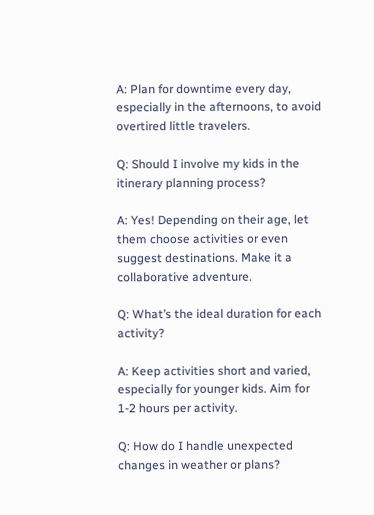A: Plan for downtime every day, especially in the afternoons, to avoid overtired little travelers.

Q: Should I involve my kids in the itinerary planning process?

A: Yes! Depending on their age, let them choose activities or even suggest destinations. Make it a collaborative adventure.

Q: What’s the ideal duration for each activity?

A: Keep activities short and varied, especially for younger kids. Aim for 1-2 hours per activity.

Q: How do I handle unexpected changes in weather or plans?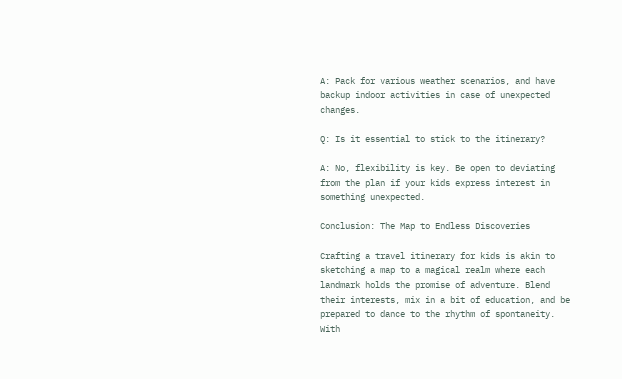A: Pack for various weather scenarios, and have backup indoor activities in case of unexpected changes.

Q: Is it essential to stick to the itinerary?

A: No, flexibility is key. Be open to deviating from the plan if your kids express interest in something unexpected.

Conclusion: The Map to Endless Discoveries

Crafting a travel itinerary for kids is akin to sketching a map to a magical realm where each landmark holds the promise of adventure. Blend their interests, mix in a bit of education, and be prepared to dance to the rhythm of spontaneity. With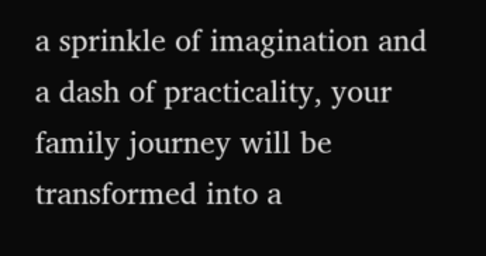a sprinkle of imagination and a dash of practicality, your family journey will be transformed into a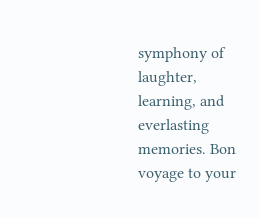symphony of laughter, learning, and everlasting memories. Bon voyage to your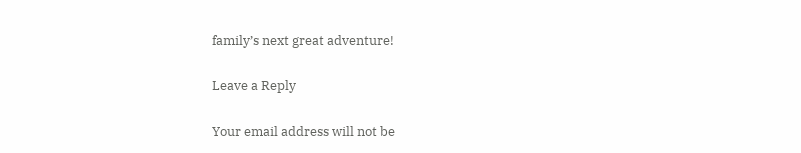family’s next great adventure!

Leave a Reply

Your email address will not be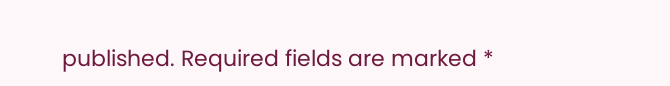published. Required fields are marked *